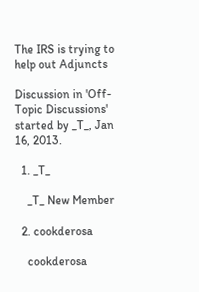The IRS is trying to help out Adjuncts

Discussion in 'Off-Topic Discussions' started by _T_, Jan 16, 2013.

  1. _T_

    _T_ New Member

  2. cookderosa

    cookderosa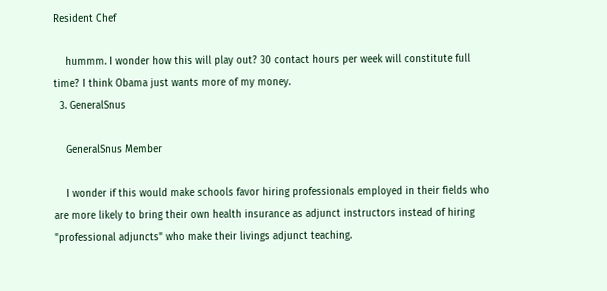Resident Chef

    hummm. I wonder how this will play out? 30 contact hours per week will constitute full time? I think Obama just wants more of my money.
  3. GeneralSnus

    GeneralSnus Member

    I wonder if this would make schools favor hiring professionals employed in their fields who are more likely to bring their own health insurance as adjunct instructors instead of hiring "professional adjuncts" who make their livings adjunct teaching.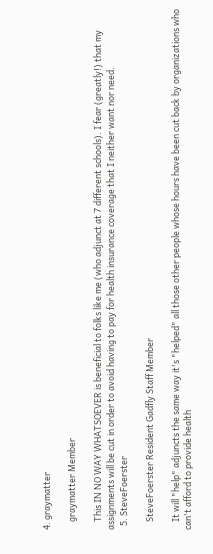4. graymatter

    graymatter Member

    This IN NO WAY WHATSOEVER is beneficial to folks like me (who adjunct at 7 different schools). I fear (greatly!) that my assignments will be cut in order to avoid having to pay for health insurance coverage that I neither want nor need.
  5. SteveFoerster

    SteveFoerster Resident Gadfly Staff Member

    It will "help" adjuncts the same way it's "helped" all those other people whose hours have been cut back by organizations who can't afford to provide health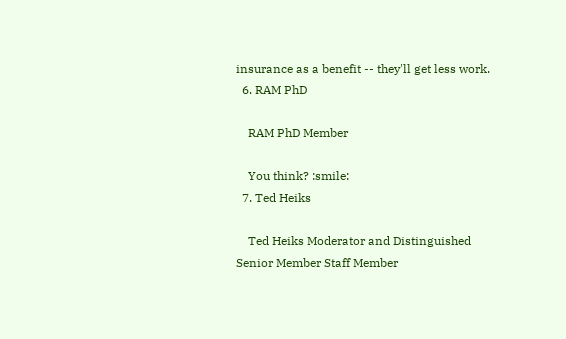insurance as a benefit -- they'll get less work.
  6. RAM PhD

    RAM PhD Member

    You think? :smile:
  7. Ted Heiks

    Ted Heiks Moderator and Distinguished Senior Member Staff Member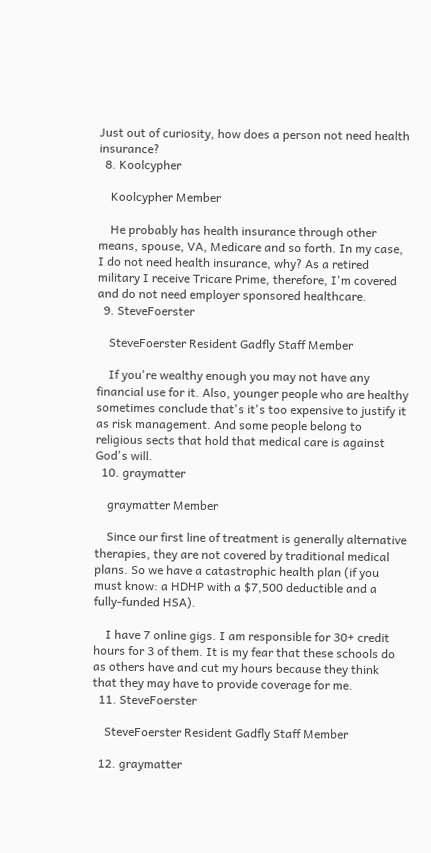Just out of curiosity, how does a person not need health insurance?
  8. Koolcypher

    Koolcypher Member

    He probably has health insurance through other means, spouse, VA, Medicare and so forth. In my case, I do not need health insurance, why? As a retired military I receive Tricare Prime, therefore, I'm covered and do not need employer sponsored healthcare.
  9. SteveFoerster

    SteveFoerster Resident Gadfly Staff Member

    If you're wealthy enough you may not have any financial use for it. Also, younger people who are healthy sometimes conclude that's it's too expensive to justify it as risk management. And some people belong to religious sects that hold that medical care is against God's will.
  10. graymatter

    graymatter Member

    Since our first line of treatment is generally alternative therapies, they are not covered by traditional medical plans. So we have a catastrophic health plan (if you must know: a HDHP with a $7,500 deductible and a fully-funded HSA).

    I have 7 online gigs. I am responsible for 30+ credit hours for 3 of them. It is my fear that these schools do as others have and cut my hours because they think that they may have to provide coverage for me.
  11. SteveFoerster

    SteveFoerster Resident Gadfly Staff Member

  12. graymatter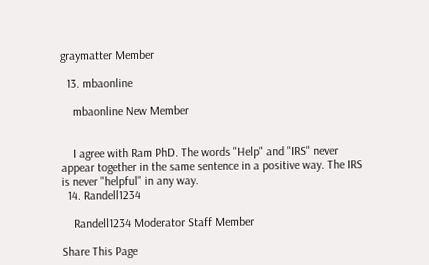graymatter Member

  13. mbaonline

    mbaonline New Member


    I agree with Ram PhD. The words "Help" and "IRS" never appear together in the same sentence in a positive way. The IRS is never "helpful" in any way.
  14. Randell1234

    Randell1234 Moderator Staff Member

Share This Page